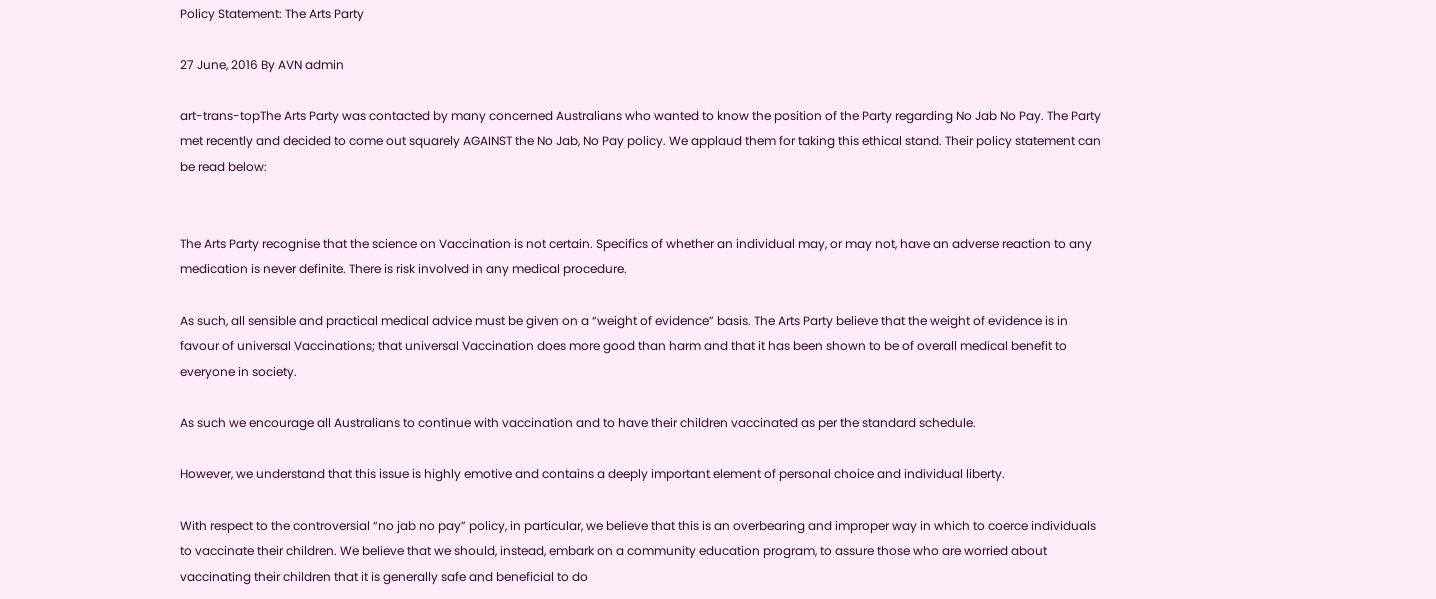Policy Statement: The Arts Party

27 June, 2016 By AVN admin

art-trans-topThe Arts Party was contacted by many concerned Australians who wanted to know the position of the Party regarding No Jab No Pay. The Party met recently and decided to come out squarely AGAINST the No Jab, No Pay policy. We applaud them for taking this ethical stand. Their policy statement can be read below:


The Arts Party recognise that the science on Vaccination is not certain. Specifics of whether an individual may, or may not, have an adverse reaction to any medication is never definite. There is risk involved in any medical procedure.

As such, all sensible and practical medical advice must be given on a “weight of evidence” basis. The Arts Party believe that the weight of evidence is in favour of universal Vaccinations; that universal Vaccination does more good than harm and that it has been shown to be of overall medical benefit to everyone in society.

As such we encourage all Australians to continue with vaccination and to have their children vaccinated as per the standard schedule.

However, we understand that this issue is highly emotive and contains a deeply important element of personal choice and individual liberty.

With respect to the controversial “no jab no pay” policy, in particular, we believe that this is an overbearing and improper way in which to coerce individuals to vaccinate their children. We believe that we should, instead, embark on a community education program, to assure those who are worried about vaccinating their children that it is generally safe and beneficial to do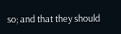so; and that they should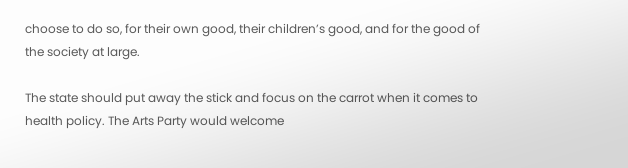choose to do so, for their own good, their children’s good, and for the good of the society at large.

The state should put away the stick and focus on the carrot when it comes to health policy. The Arts Party would welcome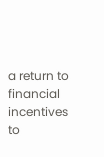a return to financial incentives to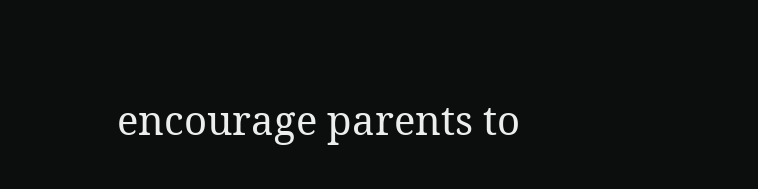encourage parents to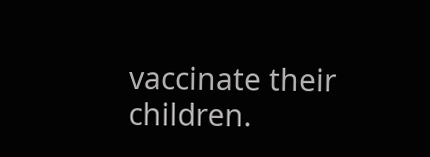vaccinate their children.